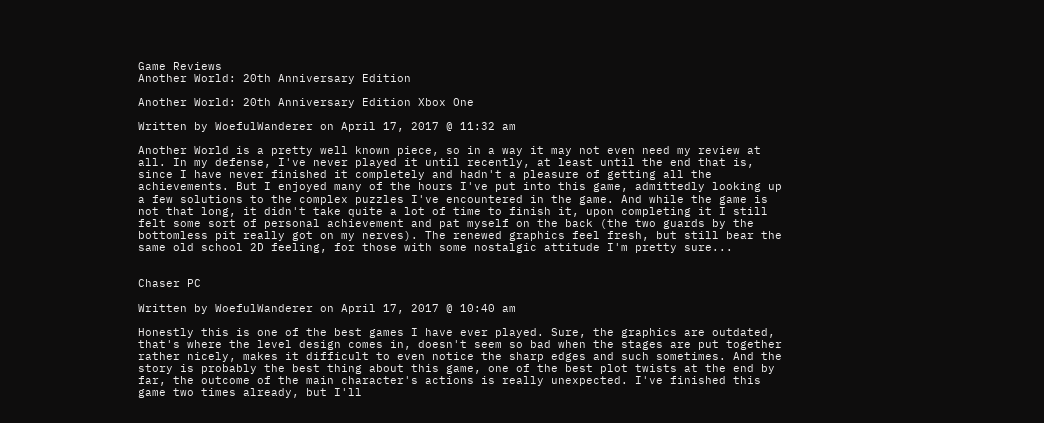Game Reviews
Another World: 20th Anniversary Edition

Another World: 20th Anniversary Edition Xbox One

Written by WoefulWanderer on April 17, 2017 @ 11:32 am

Another World is a pretty well known piece, so in a way it may not even need my review at all. In my defense, I've never played it until recently, at least until the end that is, since I have never finished it completely and hadn't a pleasure of getting all the achievements. But I enjoyed many of the hours I've put into this game, admittedly looking up a few solutions to the complex puzzles I've encountered in the game. And while the game is not that long, it didn't take quite a lot of time to finish it, upon completing it I still felt some sort of personal achievement and pat myself on the back (the two guards by the bottomless pit really got on my nerves). The renewed graphics feel fresh, but still bear the same old school 2D feeling, for those with some nostalgic attitude I'm pretty sure...


Chaser PC

Written by WoefulWanderer on April 17, 2017 @ 10:40 am

Honestly this is one of the best games I have ever played. Sure, the graphics are outdated, that's where the level design comes in, doesn't seem so bad when the stages are put together rather nicely, makes it difficult to even notice the sharp edges and such sometimes. And the story is probably the best thing about this game, one of the best plot twists at the end by far, the outcome of the main character's actions is really unexpected. I've finished this game two times already, but I'll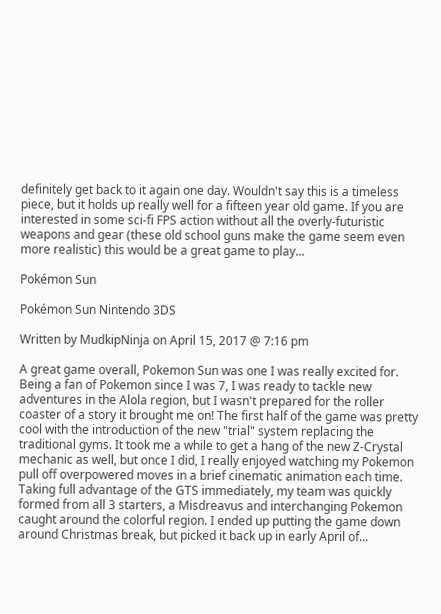definitely get back to it again one day. Wouldn't say this is a timeless piece, but it holds up really well for a fifteen year old game. If you are interested in some sci-fi FPS action without all the overly-futuristic weapons and gear (these old school guns make the game seem even more realistic) this would be a great game to play...

Pokémon Sun

Pokémon Sun Nintendo 3DS

Written by MudkipNinja on April 15, 2017 @ 7:16 pm

A great game overall, Pokemon Sun was one I was really excited for. Being a fan of Pokemon since I was 7, I was ready to tackle new adventures in the Alola region, but I wasn't prepared for the roller coaster of a story it brought me on! The first half of the game was pretty cool with the introduction of the new "trial" system replacing the traditional gyms. It took me a while to get a hang of the new Z-Crystal mechanic as well, but once I did, I really enjoyed watching my Pokemon pull off overpowered moves in a brief cinematic animation each time. Taking full advantage of the GTS immediately, my team was quickly formed from all 3 starters, a Misdreavus and interchanging Pokemon caught around the colorful region. I ended up putting the game down around Christmas break, but picked it back up in early April of...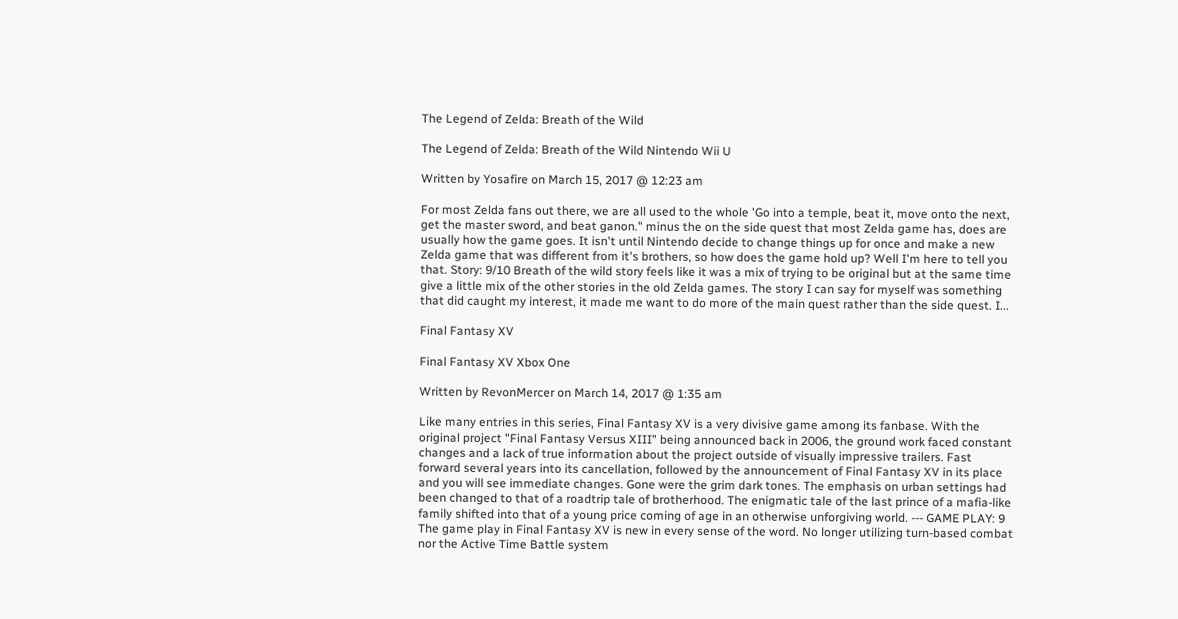The Legend of Zelda: Breath of the Wild

The Legend of Zelda: Breath of the Wild Nintendo Wii U

Written by Yosafire on March 15, 2017 @ 12:23 am

For most Zelda fans out there, we are all used to the whole 'Go into a temple, beat it, move onto the next, get the master sword, and beat ganon." minus the on the side quest that most Zelda game has, does are usually how the game goes. It isn't until Nintendo decide to change things up for once and make a new Zelda game that was different from it's brothers, so how does the game hold up? Well I'm here to tell you that. Story: 9/10 Breath of the wild story feels like it was a mix of trying to be original but at the same time give a little mix of the other stories in the old Zelda games. The story I can say for myself was something that did caught my interest, it made me want to do more of the main quest rather than the side quest. I...

Final Fantasy XV

Final Fantasy XV Xbox One

Written by RevonMercer on March 14, 2017 @ 1:35 am

Like many entries in this series, Final Fantasy XV is a very divisive game among its fanbase. With the original project "Final Fantasy Versus XIII" being announced back in 2006, the ground work faced constant changes and a lack of true information about the project outside of visually impressive trailers. Fast forward several years into its cancellation, followed by the announcement of Final Fantasy XV in its place and you will see immediate changes. Gone were the grim dark tones. The emphasis on urban settings had been changed to that of a roadtrip tale of brotherhood. The enigmatic tale of the last prince of a mafia-like family shifted into that of a young price coming of age in an otherwise unforgiving world. --- GAME PLAY: 9 The game play in Final Fantasy XV is new in every sense of the word. No longer utilizing turn-based combat nor the Active Time Battle system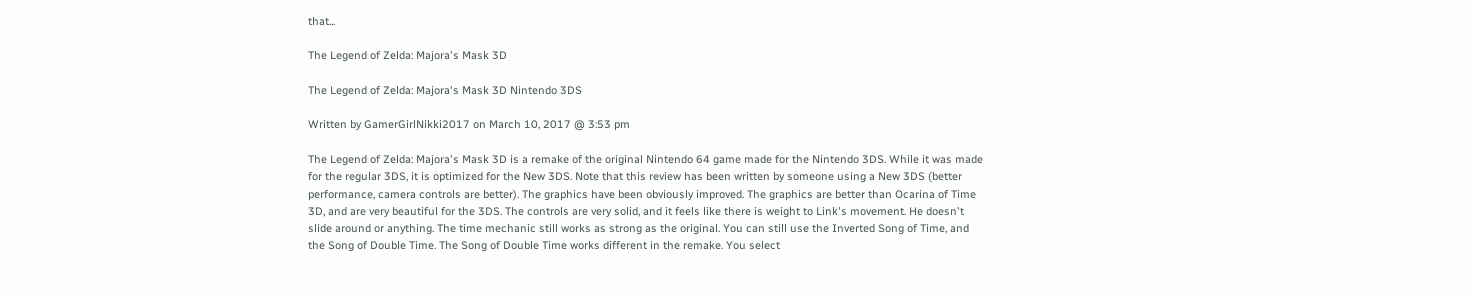that...

The Legend of Zelda: Majora's Mask 3D

The Legend of Zelda: Majora's Mask 3D Nintendo 3DS

Written by GamerGirlNikki2017 on March 10, 2017 @ 3:53 pm

The Legend of Zelda: Majora's Mask 3D is a remake of the original Nintendo 64 game made for the Nintendo 3DS. While it was made for the regular 3DS, it is optimized for the New 3DS. Note that this review has been written by someone using a New 3DS (better performance, camera controls are better). The graphics have been obviously improved. The graphics are better than Ocarina of Time 3D, and are very beautiful for the 3DS. The controls are very solid, and it feels like there is weight to Link's movement. He doesn't slide around or anything. The time mechanic still works as strong as the original. You can still use the Inverted Song of Time, and the Song of Double Time. The Song of Double Time works different in the remake. You select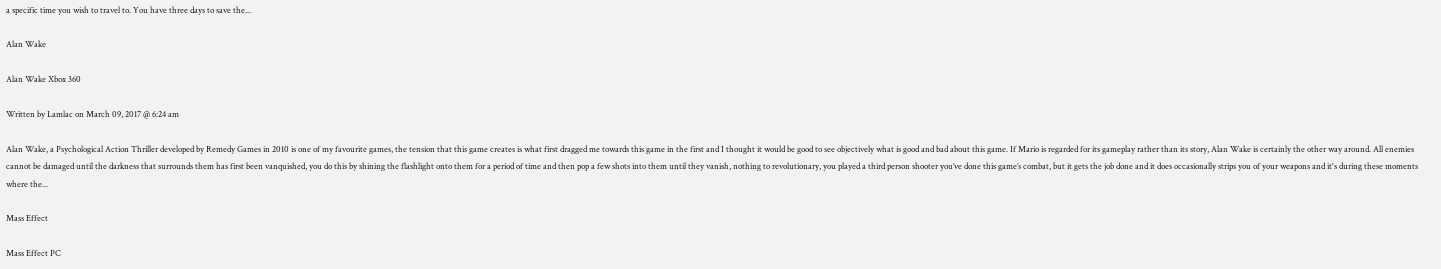a specific time you wish to travel to. You have three days to save the...

Alan Wake

Alan Wake Xbox 360

Written by Lamlac on March 09, 2017 @ 6:24 am

Alan Wake, a Psychological Action Thriller developed by Remedy Games in 2010 is one of my favourite games, the tension that this game creates is what first dragged me towards this game in the first and I thought it would be good to see objectively what is good and bad about this game. If Mario is regarded for its gameplay rather than its story, Alan Wake is certainly the other way around. All enemies cannot be damaged until the darkness that surrounds them has first been vanquished, you do this by shining the flashlight onto them for a period of time and then pop a few shots into them until they vanish, nothing to revolutionary, you played a third person shooter you’ve done this game’s combat, but it gets the job done and it does occasionally strips you of your weapons and it's during these moments where the...

Mass Effect

Mass Effect PC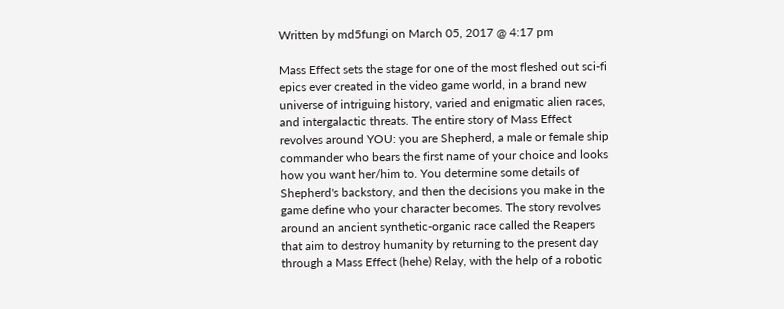Written by md5fungi on March 05, 2017 @ 4:17 pm

Mass Effect sets the stage for one of the most fleshed out sci-fi epics ever created in the video game world, in a brand new universe of intriguing history, varied and enigmatic alien races, and intergalactic threats. The entire story of Mass Effect revolves around YOU: you are Shepherd, a male or female ship commander who bears the first name of your choice and looks how you want her/him to. You determine some details of Shepherd's backstory, and then the decisions you make in the game define who your character becomes. The story revolves around an ancient synthetic-organic race called the Reapers that aim to destroy humanity by returning to the present day through a Mass Effect (hehe) Relay, with the help of a robotic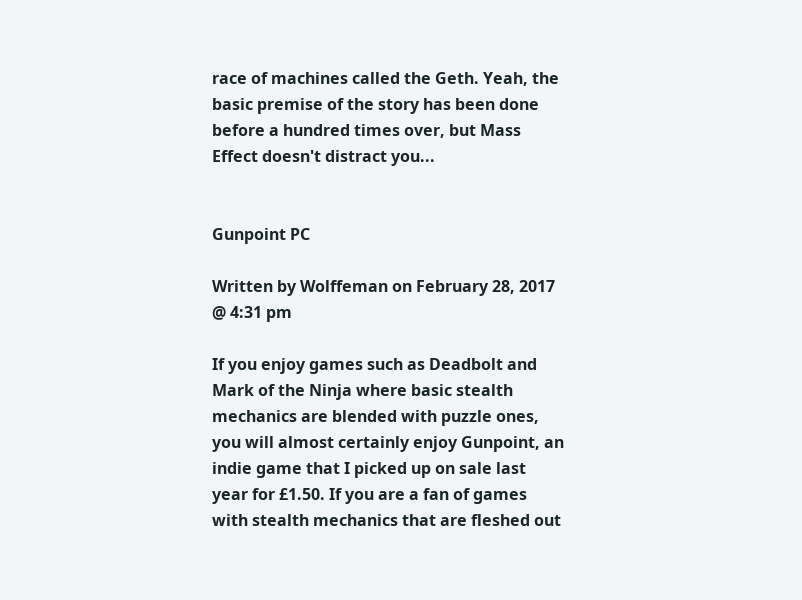race of machines called the Geth. Yeah, the basic premise of the story has been done before a hundred times over, but Mass Effect doesn't distract you...


Gunpoint PC

Written by Wolffeman on February 28, 2017 @ 4:31 pm

If you enjoy games such as Deadbolt and Mark of the Ninja where basic stealth mechanics are blended with puzzle ones, you will almost certainly enjoy Gunpoint, an indie game that I picked up on sale last year for £1.50. If you are a fan of games with stealth mechanics that are fleshed out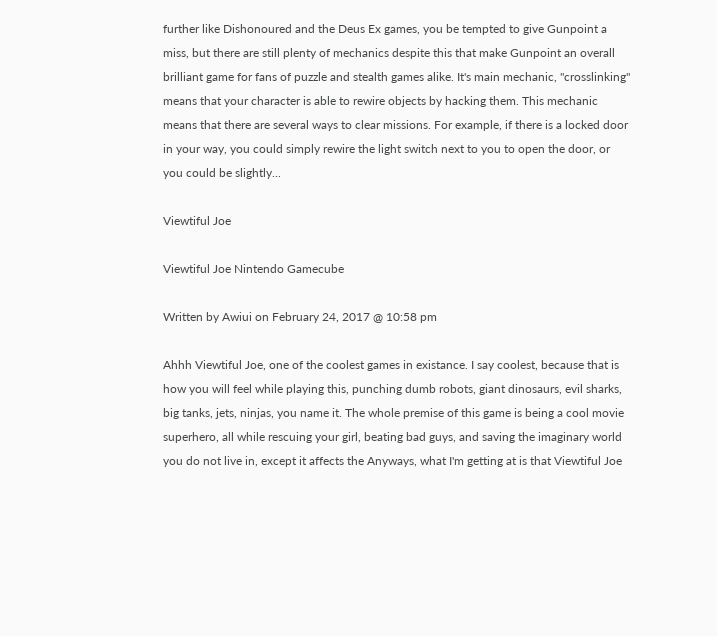further like Dishonoured and the Deus Ex games, you be tempted to give Gunpoint a miss, but there are still plenty of mechanics despite this that make Gunpoint an overall brilliant game for fans of puzzle and stealth games alike. It's main mechanic, "crosslinking" means that your character is able to rewire objects by hacking them. This mechanic means that there are several ways to clear missions. For example, if there is a locked door in your way, you could simply rewire the light switch next to you to open the door, or you could be slightly...

Viewtiful Joe

Viewtiful Joe Nintendo Gamecube

Written by Awiui on February 24, 2017 @ 10:58 pm

Ahhh Viewtiful Joe, one of the coolest games in existance. I say coolest, because that is how you will feel while playing this, punching dumb robots, giant dinosaurs, evil sharks, big tanks, jets, ninjas, you name it. The whole premise of this game is being a cool movie superhero, all while rescuing your girl, beating bad guys, and saving the imaginary world you do not live in, except it affects the Anyways, what I'm getting at is that Viewtiful Joe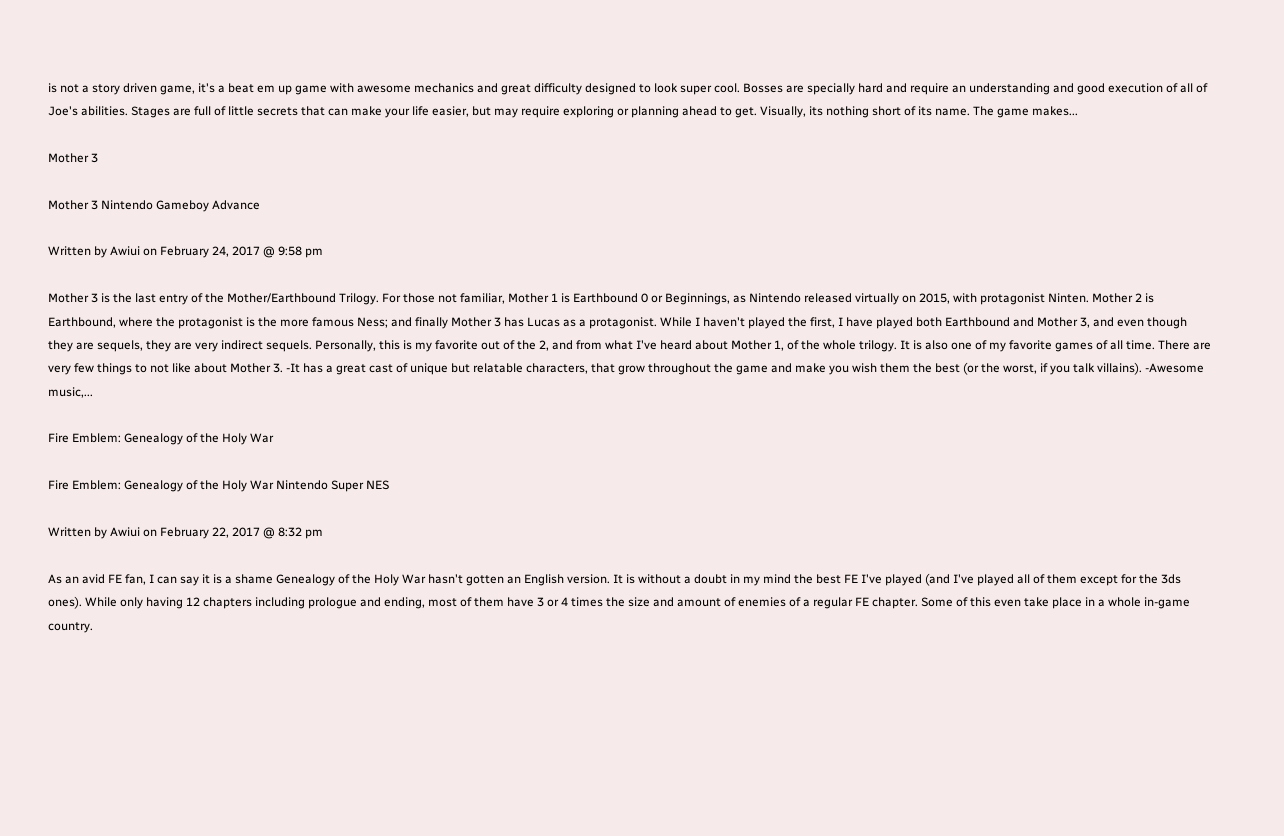is not a story driven game, it's a beat em up game with awesome mechanics and great difficulty designed to look super cool. Bosses are specially hard and require an understanding and good execution of all of Joe's abilities. Stages are full of little secrets that can make your life easier, but may require exploring or planning ahead to get. Visually, its nothing short of its name. The game makes...

Mother 3

Mother 3 Nintendo Gameboy Advance

Written by Awiui on February 24, 2017 @ 9:58 pm

Mother 3 is the last entry of the Mother/Earthbound Trilogy. For those not familiar, Mother 1 is Earthbound 0 or Beginnings, as Nintendo released virtually on 2015, with protagonist Ninten. Mother 2 is Earthbound, where the protagonist is the more famous Ness; and finally Mother 3 has Lucas as a protagonist. While I haven't played the first, I have played both Earthbound and Mother 3, and even though they are sequels, they are very indirect sequels. Personally, this is my favorite out of the 2, and from what I've heard about Mother 1, of the whole trilogy. It is also one of my favorite games of all time. There are very few things to not like about Mother 3. -It has a great cast of unique but relatable characters, that grow throughout the game and make you wish them the best (or the worst, if you talk villains). -Awesome music,...

Fire Emblem: Genealogy of the Holy War

Fire Emblem: Genealogy of the Holy War Nintendo Super NES

Written by Awiui on February 22, 2017 @ 8:32 pm

As an avid FE fan, I can say it is a shame Genealogy of the Holy War hasn't gotten an English version. It is without a doubt in my mind the best FE I've played (and I've played all of them except for the 3ds ones). While only having 12 chapters including prologue and ending, most of them have 3 or 4 times the size and amount of enemies of a regular FE chapter. Some of this even take place in a whole in-game country.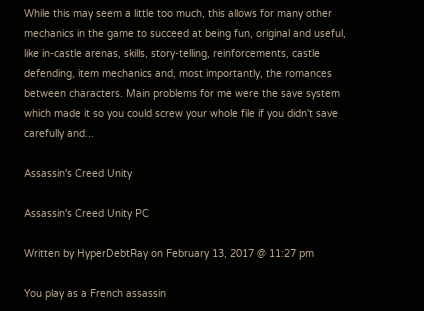While this may seem a little too much, this allows for many other mechanics in the game to succeed at being fun, original and useful, like in-castle arenas, skills, story-telling, reinforcements, castle defending, item mechanics and, most importantly, the romances between characters. Main problems for me were the save system which made it so you could screw your whole file if you didn't save carefully and...

Assassin's Creed Unity

Assassin's Creed Unity PC

Written by HyperDebtRay on February 13, 2017 @ 11:27 pm

You play as a French assassin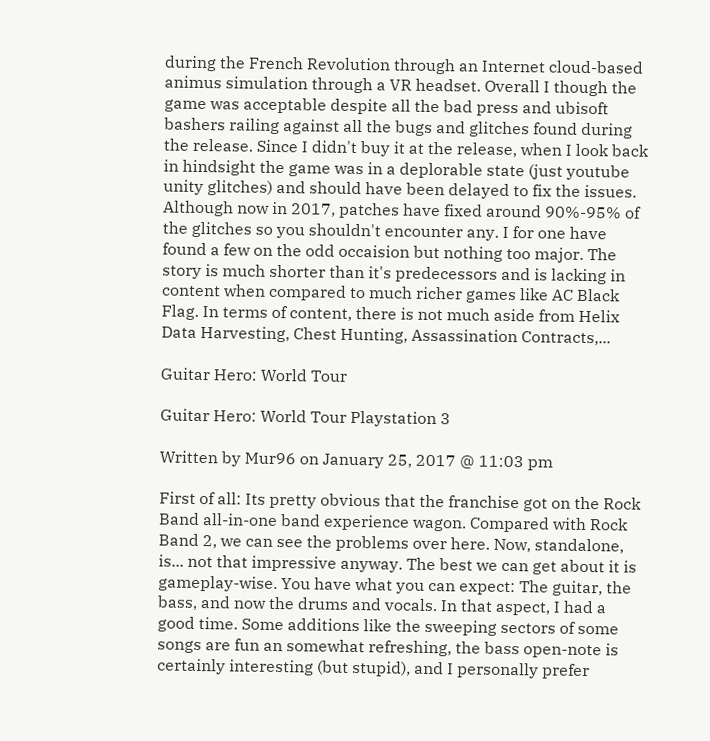during the French Revolution through an Internet cloud-based animus simulation through a VR headset. Overall I though the game was acceptable despite all the bad press and ubisoft bashers railing against all the bugs and glitches found during the release. Since I didn't buy it at the release, when I look back in hindsight the game was in a deplorable state (just youtube unity glitches) and should have been delayed to fix the issues. Although now in 2017, patches have fixed around 90%-95% of the glitches so you shouldn't encounter any. I for one have found a few on the odd occaision but nothing too major. The story is much shorter than it's predecessors and is lacking in content when compared to much richer games like AC Black Flag. In terms of content, there is not much aside from Helix Data Harvesting, Chest Hunting, Assassination Contracts,...

Guitar Hero: World Tour

Guitar Hero: World Tour Playstation 3

Written by Mur96 on January 25, 2017 @ 11:03 pm

First of all: Its pretty obvious that the franchise got on the Rock Band all-in-one band experience wagon. Compared with Rock Band 2, we can see the problems over here. Now, standalone, is... not that impressive anyway. The best we can get about it is gameplay-wise. You have what you can expect: The guitar, the bass, and now the drums and vocals. In that aspect, I had a good time. Some additions like the sweeping sectors of some songs are fun an somewhat refreshing, the bass open-note is certainly interesting (but stupid), and I personally prefer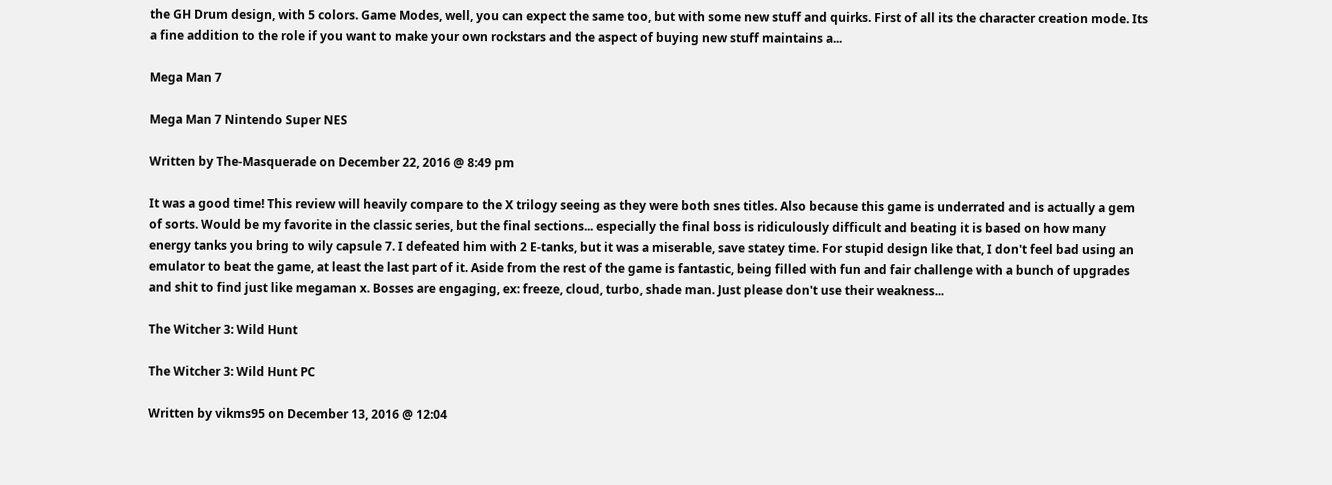the GH Drum design, with 5 colors. Game Modes, well, you can expect the same too, but with some new stuff and quirks. First of all its the character creation mode. Its a fine addition to the role if you want to make your own rockstars and the aspect of buying new stuff maintains a...

Mega Man 7

Mega Man 7 Nintendo Super NES

Written by The-Masquerade on December 22, 2016 @ 8:49 pm

It was a good time! This review will heavily compare to the X trilogy seeing as they were both snes titles. Also because this game is underrated and is actually a gem of sorts. Would be my favorite in the classic series, but the final sections... especially the final boss is ridiculously difficult and beating it is based on how many energy tanks you bring to wily capsule 7. I defeated him with 2 E-tanks, but it was a miserable, save statey time. For stupid design like that, I don't feel bad using an emulator to beat the game, at least the last part of it. Aside from the rest of the game is fantastic, being filled with fun and fair challenge with a bunch of upgrades and shit to find just like megaman x. Bosses are engaging, ex: freeze, cloud, turbo, shade man. Just please don't use their weakness...

The Witcher 3: Wild Hunt

The Witcher 3: Wild Hunt PC

Written by vikms95 on December 13, 2016 @ 12:04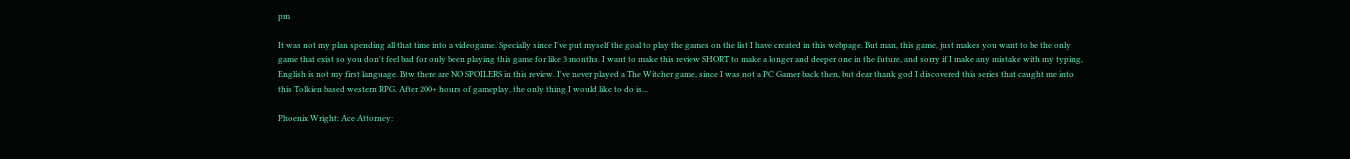pm

It was not my plan spending all that time into a videogame. Specially since I've put myself the goal to play the games on the list I have created in this webpage. But man, this game, just makes you want to be the only game that exist so you don't feel bad for only been playing this game for like 3 months. I want to make this review SHORT to make a longer and deeper one in the future, and sorry if I make any mistake with my typing, English is not my first language. Btw there are NO SPOILERS in this review. I've never played a The Witcher game, since I was not a PC Gamer back then, but dear thank god I discovered this series that caught me into this Tolkien based western RPG. After 200+ hours of gameplay, the only thing I would like to do is...

Phoenix Wright: Ace Attorney: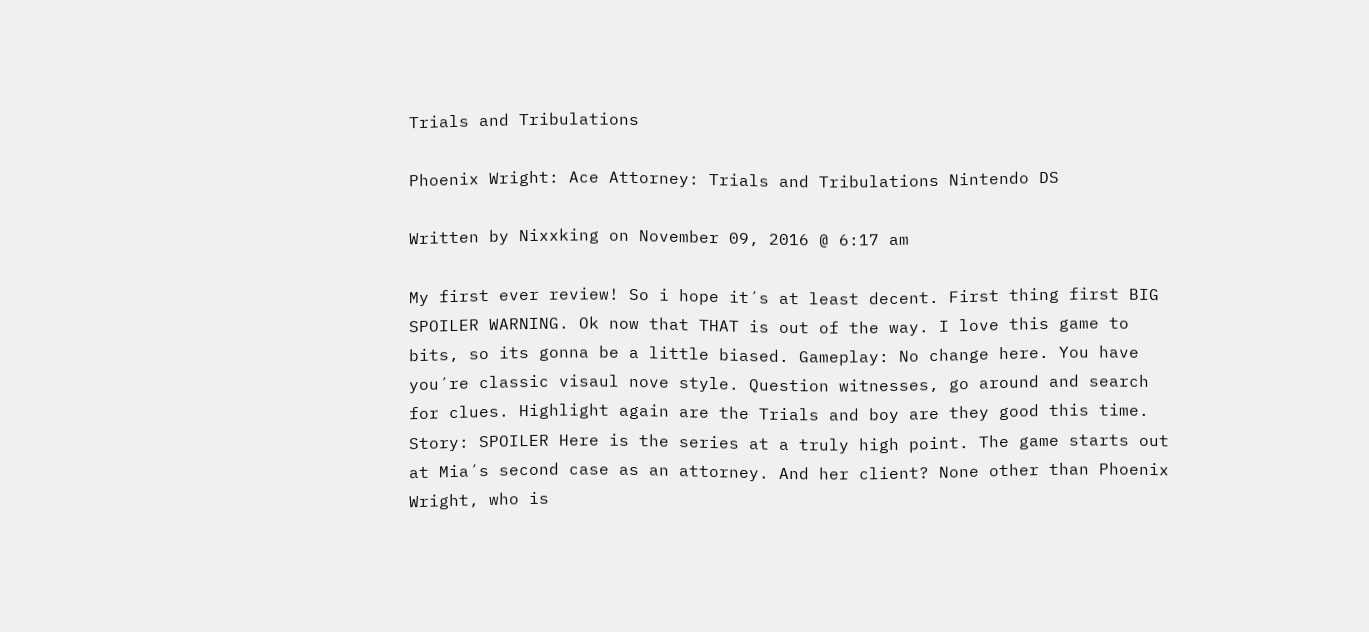Trials and Tribulations

Phoenix Wright: Ace Attorney: Trials and Tribulations Nintendo DS

Written by Nixxking on November 09, 2016 @ 6:17 am

My first ever review! So i hope it´s at least decent. First thing first BIG SPOILER WARNING. Ok now that THAT is out of the way. I love this game to bits, so its gonna be a little biased. Gameplay: No change here. You have you´re classic visaul nove style. Question witnesses, go around and search for clues. Highlight again are the Trials and boy are they good this time. Story: SPOILER Here is the series at a truly high point. The game starts out at Mia´s second case as an attorney. And her client? None other than Phoenix Wright, who is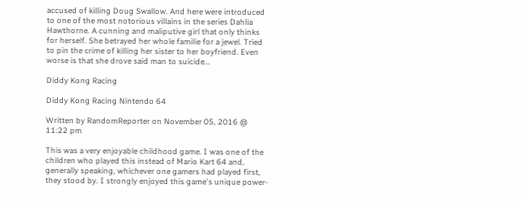accused of killing Doug Swallow. And here were introduced to one of the most notorious villains in the series Dahlia Hawthorne. A cunning and maliputive girl that only thinks for herself. She betrayed her whole familie for a jewel. Tried to pin the crime of killing her sister to her boyfriend. Even worse is that she drove said man to suicide...

Diddy Kong Racing

Diddy Kong Racing Nintendo 64

Written by RandomReporter on November 05, 2016 @ 11:22 pm

This was a very enjoyable childhood game. I was one of the children who played this instead of Mario Kart 64 and, generally speaking, whichever one gamers had played first, they stood by. I strongly enjoyed this game's unique power-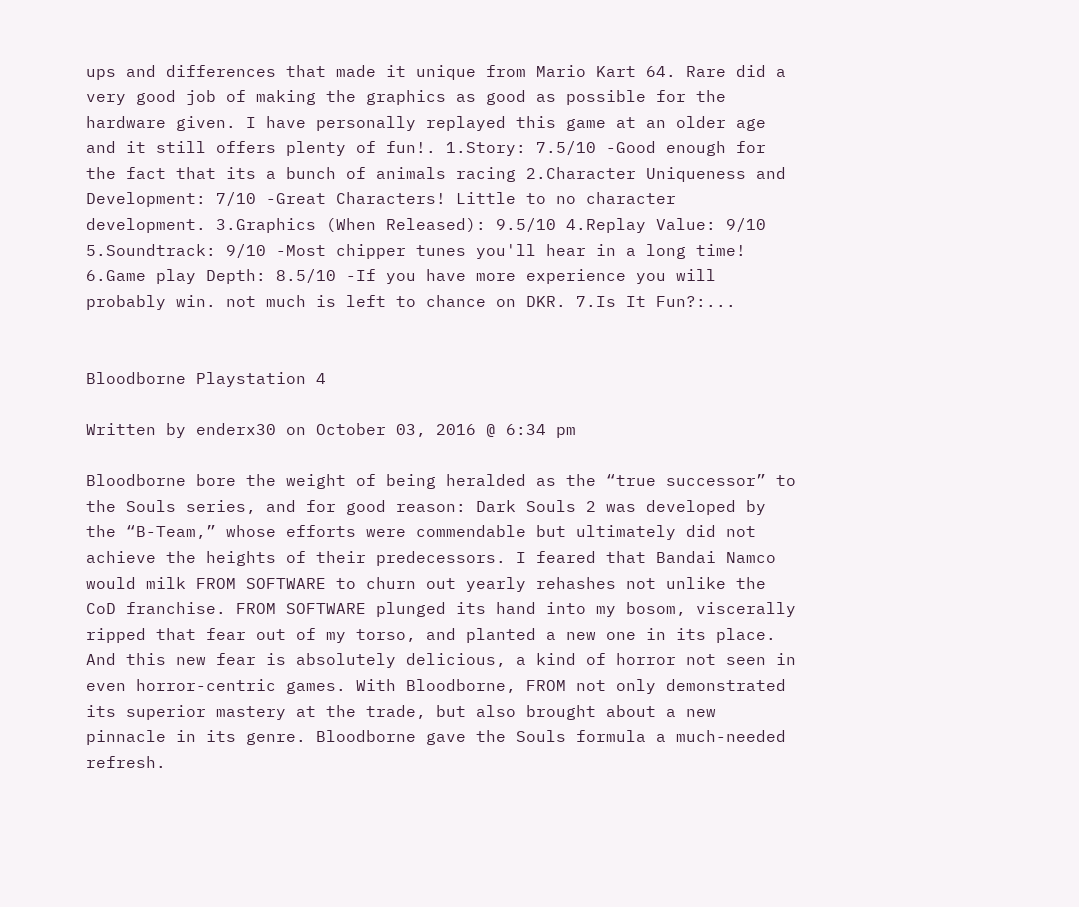ups and differences that made it unique from Mario Kart 64. Rare did a very good job of making the graphics as good as possible for the hardware given. I have personally replayed this game at an older age and it still offers plenty of fun!. 1.Story: 7.5/10 -Good enough for the fact that its a bunch of animals racing 2.Character Uniqueness and Development: 7/10 -Great Characters! Little to no character development. 3.Graphics (When Released): 9.5/10 4.Replay Value: 9/10 5.Soundtrack: 9/10 -Most chipper tunes you'll hear in a long time! 6.Game play Depth: 8.5/10 -If you have more experience you will probably win. not much is left to chance on DKR. 7.Is It Fun?:...


Bloodborne Playstation 4

Written by enderx30 on October 03, 2016 @ 6:34 pm

Bloodborne bore the weight of being heralded as the “true successor” to the Souls series, and for good reason: Dark Souls 2 was developed by the “B-Team,” whose efforts were commendable but ultimately did not achieve the heights of their predecessors. I feared that Bandai Namco would milk FROM SOFTWARE to churn out yearly rehashes not unlike the CoD franchise. FROM SOFTWARE plunged its hand into my bosom, viscerally ripped that fear out of my torso, and planted a new one in its place. And this new fear is absolutely delicious, a kind of horror not seen in even horror-centric games. With Bloodborne, FROM not only demonstrated its superior mastery at the trade, but also brought about a new pinnacle in its genre. Bloodborne gave the Souls formula a much-needed refresh.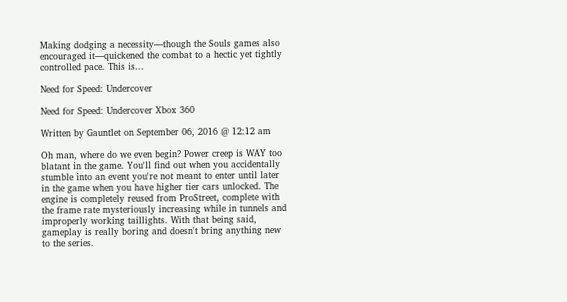Making dodging a necessity—though the Souls games also encouraged it—quickened the combat to a hectic yet tightly controlled pace. This is...

Need for Speed: Undercover

Need for Speed: Undercover Xbox 360

Written by Gauntlet on September 06, 2016 @ 12:12 am

Oh man, where do we even begin? Power creep is WAY too blatant in the game. You'll find out when you accidentally stumble into an event you're not meant to enter until later in the game when you have higher tier cars unlocked. The engine is completely reused from ProStreet, complete with the frame rate mysteriously increasing while in tunnels and improperly working taillights. With that being said, gameplay is really boring and doesn't bring anything new to the series.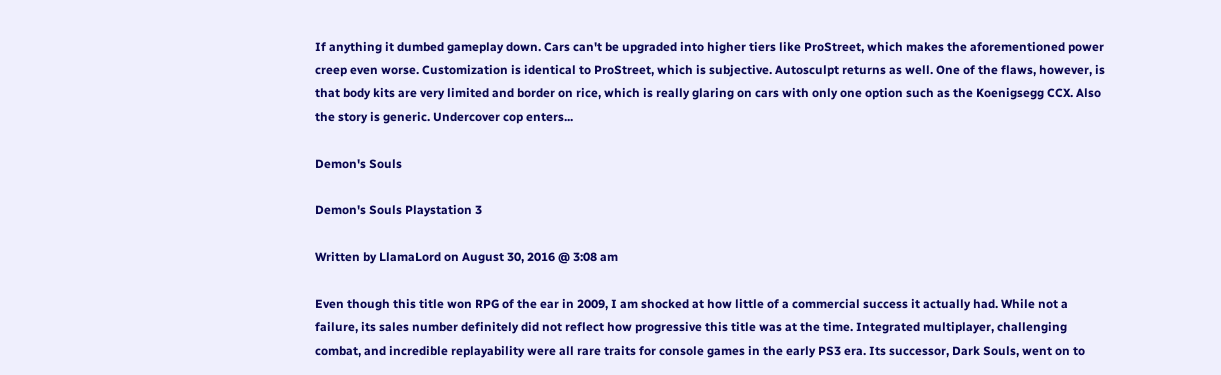If anything it dumbed gameplay down. Cars can't be upgraded into higher tiers like ProStreet, which makes the aforementioned power creep even worse. Customization is identical to ProStreet, which is subjective. Autosculpt returns as well. One of the flaws, however, is that body kits are very limited and border on rice, which is really glaring on cars with only one option such as the Koenigsegg CCX. Also the story is generic. Undercover cop enters...

Demon's Souls

Demon's Souls Playstation 3

Written by LlamaLord on August 30, 2016 @ 3:08 am

Even though this title won RPG of the ear in 2009, I am shocked at how little of a commercial success it actually had. While not a failure, its sales number definitely did not reflect how progressive this title was at the time. Integrated multiplayer, challenging combat, and incredible replayability were all rare traits for console games in the early PS3 era. Its successor, Dark Souls, went on to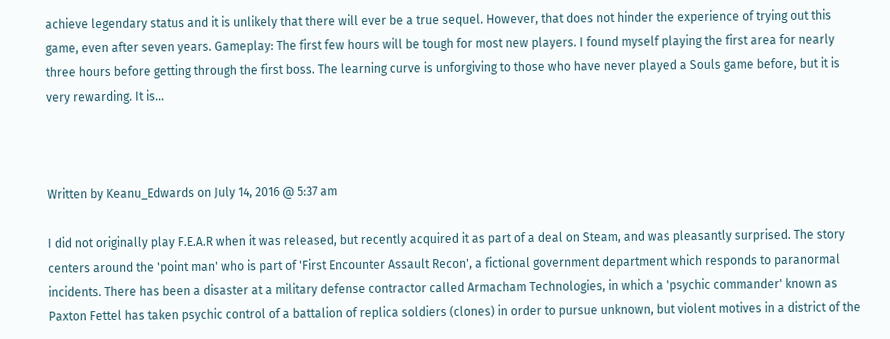achieve legendary status and it is unlikely that there will ever be a true sequel. However, that does not hinder the experience of trying out this game, even after seven years. Gameplay: The first few hours will be tough for most new players. I found myself playing the first area for nearly three hours before getting through the first boss. The learning curve is unforgiving to those who have never played a Souls game before, but it is very rewarding. It is...



Written by Keanu_Edwards on July 14, 2016 @ 5:37 am

I did not originally play F.E.A.R when it was released, but recently acquired it as part of a deal on Steam, and was pleasantly surprised. The story centers around the 'point man' who is part of 'First Encounter Assault Recon', a fictional government department which responds to paranormal incidents. There has been a disaster at a military defense contractor called Armacham Technologies, in which a 'psychic commander' known as Paxton Fettel has taken psychic control of a battalion of replica soldiers (clones) in order to pursue unknown, but violent motives in a district of the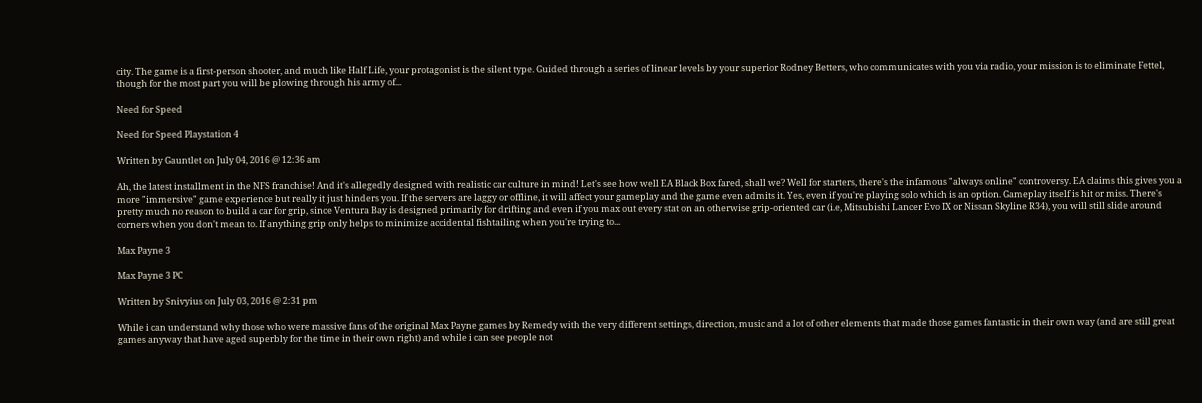city. The game is a first-person shooter, and much like Half Life, your protagonist is the silent type. Guided through a series of linear levels by your superior Rodney Betters, who communicates with you via radio, your mission is to eliminate Fettel, though for the most part you will be plowing through his army of...

Need for Speed

Need for Speed Playstation 4

Written by Gauntlet on July 04, 2016 @ 12:36 am

Ah, the latest installment in the NFS franchise! And it's allegedly designed with realistic car culture in mind! Let's see how well EA Black Box fared, shall we? Well for starters, there's the infamous "always online" controversy. EA claims this gives you a more "immersive" game experience but really it just hinders you. If the servers are laggy or offline, it will affect your gameplay and the game even admits it. Yes, even if you're playing solo which is an option. Gameplay itself is hit or miss. There's pretty much no reason to build a car for grip, since Ventura Bay is designed primarily for drifting and even if you max out every stat on an otherwise grip-oriented car (i.e, Mitsubishi Lancer Evo IX or Nissan Skyline R34), you will still slide around corners when you don't mean to. If anything grip only helps to minimize accidental fishtailing when you're trying to...

Max Payne 3

Max Payne 3 PC

Written by Snivyius on July 03, 2016 @ 2:31 pm

While i can understand why those who were massive fans of the original Max Payne games by Remedy with the very different settings, direction, music and a lot of other elements that made those games fantastic in their own way (and are still great games anyway that have aged superbly for the time in their own right) and while i can see people not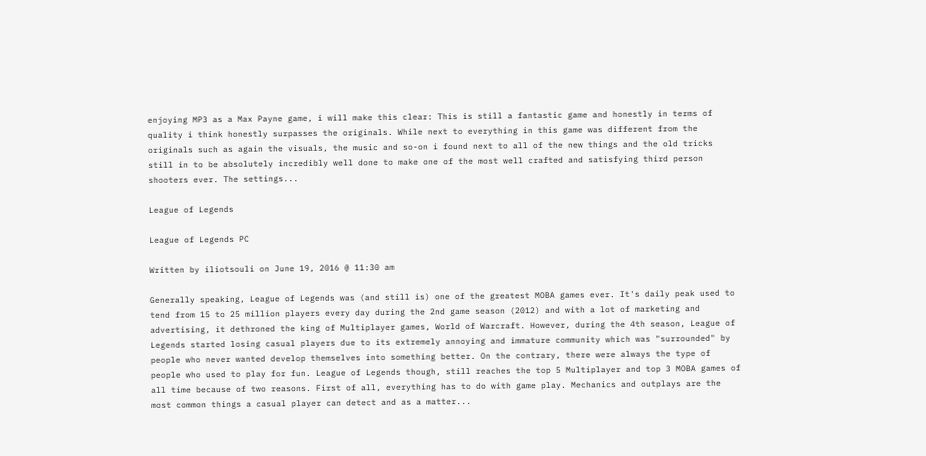enjoying MP3 as a Max Payne game, i will make this clear: This is still a fantastic game and honestly in terms of quality i think honestly surpasses the originals. While next to everything in this game was different from the originals such as again the visuals, the music and so-on i found next to all of the new things and the old tricks still in to be absolutely incredibly well done to make one of the most well crafted and satisfying third person shooters ever. The settings...

League of Legends

League of Legends PC

Written by iliotsouli on June 19, 2016 @ 11:30 am

Generally speaking, League of Legends was (and still is) one of the greatest MOBA games ever. It's daily peak used to tend from 15 to 25 million players every day during the 2nd game season (2012) and with a lot of marketing and advertising, it dethroned the king of Multiplayer games, World of Warcraft. However, during the 4th season, League of Legends started losing casual players due to its extremely annoying and immature community which was "surrounded" by people who never wanted develop themselves into something better. On the contrary, there were always the type of people who used to play for fun. League of Legends though, still reaches the top 5 Multiplayer and top 3 MOBA games of all time because of two reasons. First of all, everything has to do with game play. Mechanics and outplays are the most common things a casual player can detect and as a matter...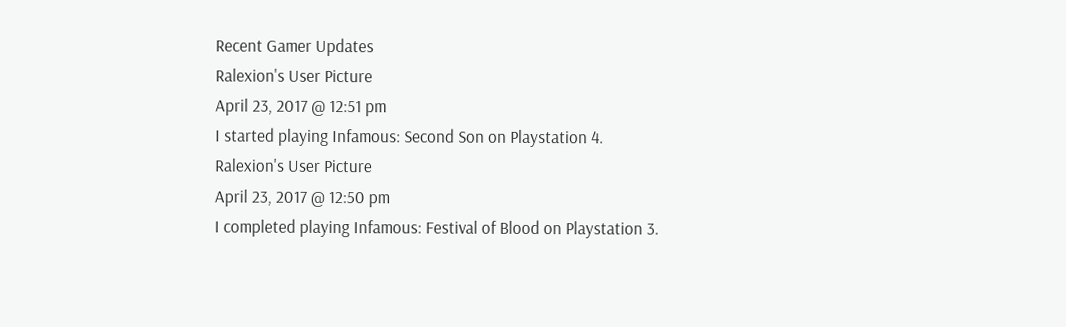Recent Gamer Updates
Ralexion's User Picture
April 23, 2017 @ 12:51 pm
I started playing Infamous: Second Son on Playstation 4.
Ralexion's User Picture
April 23, 2017 @ 12:50 pm
I completed playing Infamous: Festival of Blood on Playstation 3.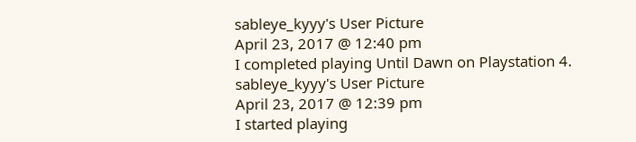sableye_kyyy's User Picture
April 23, 2017 @ 12:40 pm
I completed playing Until Dawn on Playstation 4.
sableye_kyyy's User Picture
April 23, 2017 @ 12:39 pm
I started playing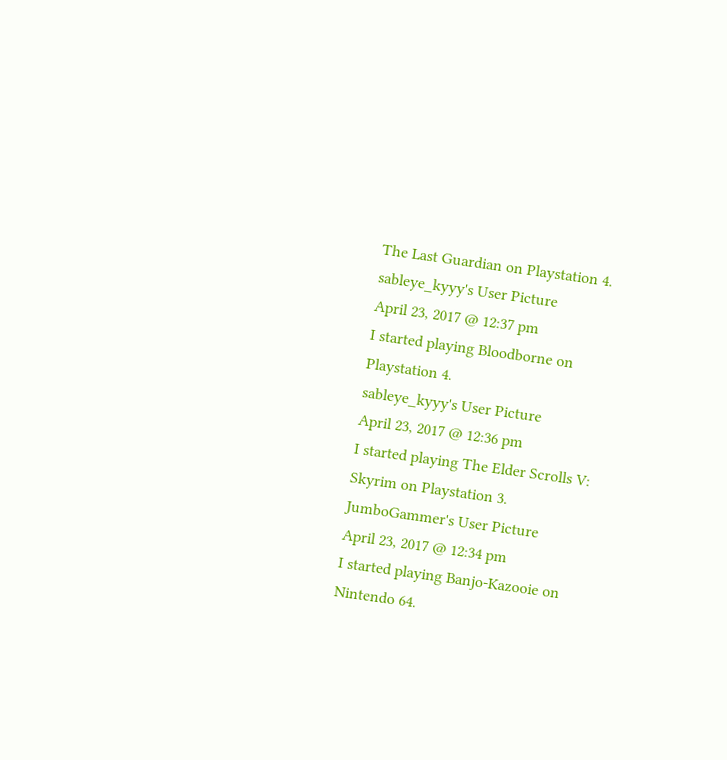The Last Guardian on Playstation 4.
sableye_kyyy's User Picture
April 23, 2017 @ 12:37 pm
I started playing Bloodborne on Playstation 4.
sableye_kyyy's User Picture
April 23, 2017 @ 12:36 pm
I started playing The Elder Scrolls V: Skyrim on Playstation 3.
JumboGammer's User Picture
April 23, 2017 @ 12:34 pm
I started playing Banjo-Kazooie on Nintendo 64.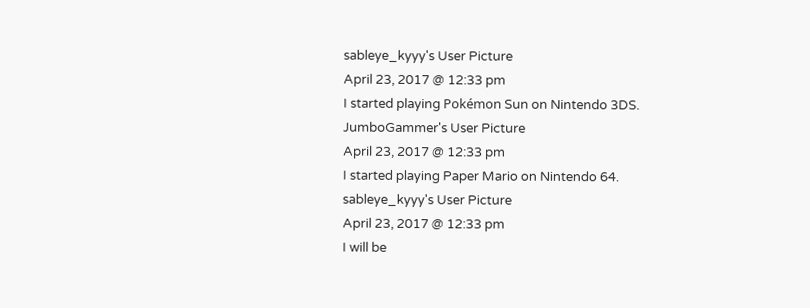sableye_kyyy's User Picture
April 23, 2017 @ 12:33 pm
I started playing Pokémon Sun on Nintendo 3DS.
JumboGammer's User Picture
April 23, 2017 @ 12:33 pm
I started playing Paper Mario on Nintendo 64.
sableye_kyyy's User Picture
April 23, 2017 @ 12:33 pm
I will be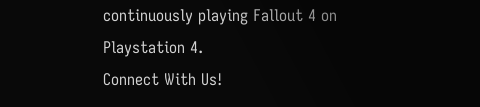continuously playing Fallout 4 on Playstation 4.
Connect With Us!